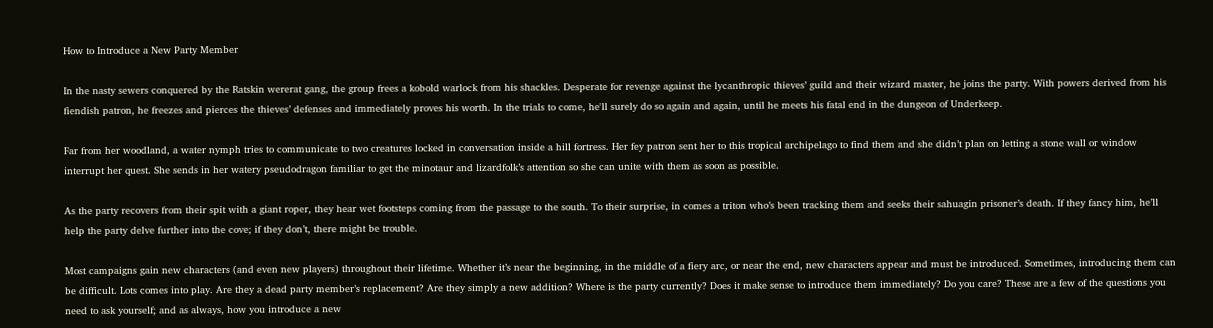How to Introduce a New Party Member

In the nasty sewers conquered by the Ratskin wererat gang, the group frees a kobold warlock from his shackles. Desperate for revenge against the lycanthropic thieves’ guild and their wizard master, he joins the party. With powers derived from his fiendish patron, he freezes and pierces the thieves’ defenses and immediately proves his worth. In the trials to come, he'll surely do so again and again, until he meets his fatal end in the dungeon of Underkeep.

Far from her woodland, a water nymph tries to communicate to two creatures locked in conversation inside a hill fortress. Her fey patron sent her to this tropical archipelago to find them and she didn’t plan on letting a stone wall or window interrupt her quest. She sends in her watery pseudodragon familiar to get the minotaur and lizardfolk’s attention so she can unite with them as soon as possible.

As the party recovers from their spit with a giant roper, they hear wet footsteps coming from the passage to the south. To their surprise, in comes a triton who’s been tracking them and seeks their sahuagin prisoner’s death. If they fancy him, he’ll help the party delve further into the cove; if they don’t, there might be trouble.

Most campaigns gain new characters (and even new players) throughout their lifetime. Whether it’s near the beginning, in the middle of a fiery arc, or near the end, new characters appear and must be introduced. Sometimes, introducing them can be difficult. Lots comes into play. Are they a dead party member’s replacement? Are they simply a new addition? Where is the party currently? Does it make sense to introduce them immediately? Do you care? These are a few of the questions you need to ask yourself; and as always, how you introduce a new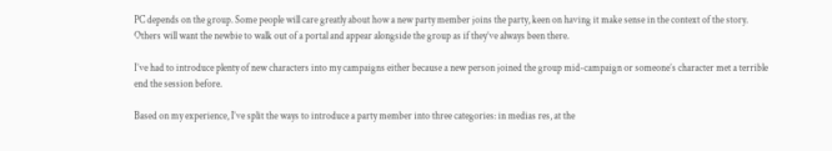PC depends on the group. Some people will care greatly about how a new party member joins the party, keen on having it make sense in the context of the story. Others will want the newbie to walk out of a portal and appear alongside the group as if they’ve always been there.

I’ve had to introduce plenty of new characters into my campaigns either because a new person joined the group mid-campaign or someone’s character met a terrible end the session before.

Based on my experience, I’ve split the ways to introduce a party member into three categories: in medias res, at the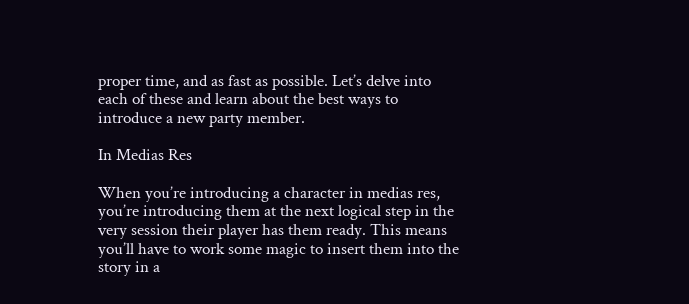proper time, and as fast as possible. Let’s delve into each of these and learn about the best ways to introduce a new party member.

In Medias Res

When you’re introducing a character in medias res, you’re introducing them at the next logical step in the very session their player has them ready. This means you’ll have to work some magic to insert them into the story in a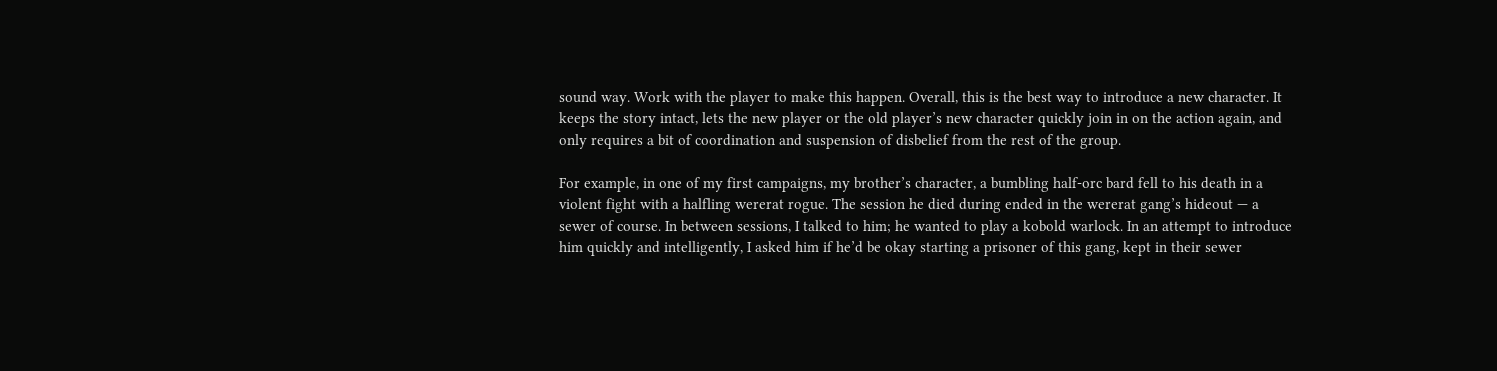sound way. Work with the player to make this happen. Overall, this is the best way to introduce a new character. It keeps the story intact, lets the new player or the old player’s new character quickly join in on the action again, and only requires a bit of coordination and suspension of disbelief from the rest of the group.

For example, in one of my first campaigns, my brother’s character, a bumbling half-orc bard fell to his death in a violent fight with a halfling wererat rogue. The session he died during ended in the wererat gang’s hideout — a sewer of course. In between sessions, I talked to him; he wanted to play a kobold warlock. In an attempt to introduce him quickly and intelligently, I asked him if he’d be okay starting a prisoner of this gang, kept in their sewer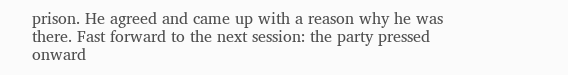prison. He agreed and came up with a reason why he was there. Fast forward to the next session: the party pressed onward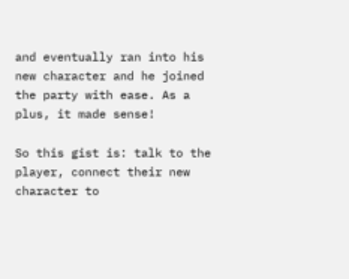and eventually ran into his new character and he joined the party with ease. As a plus, it made sense!

So this gist is: talk to the player, connect their new character to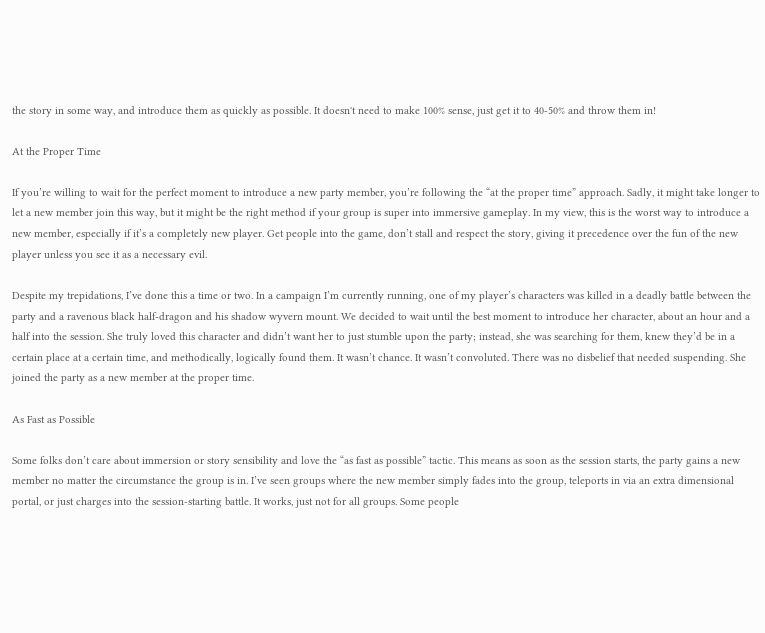the story in some way, and introduce them as quickly as possible. It doesn't need to make 100% sense, just get it to 40-50% and throw them in!

At the Proper Time

If you’re willing to wait for the perfect moment to introduce a new party member, you’re following the “at the proper time” approach. Sadly, it might take longer to let a new member join this way, but it might be the right method if your group is super into immersive gameplay. In my view, this is the worst way to introduce a new member, especially if it’s a completely new player. Get people into the game, don’t stall and respect the story, giving it precedence over the fun of the new player unless you see it as a necessary evil.

Despite my trepidations, I’ve done this a time or two. In a campaign I’m currently running, one of my player’s characters was killed in a deadly battle between the party and a ravenous black half-dragon and his shadow wyvern mount. We decided to wait until the best moment to introduce her character, about an hour and a half into the session. She truly loved this character and didn’t want her to just stumble upon the party; instead, she was searching for them, knew they’d be in a certain place at a certain time, and methodically, logically found them. It wasn’t chance. It wasn’t convoluted. There was no disbelief that needed suspending. She joined the party as a new member at the proper time.

As Fast as Possible

Some folks don’t care about immersion or story sensibility and love the “as fast as possible” tactic. This means as soon as the session starts, the party gains a new member no matter the circumstance the group is in. I’ve seen groups where the new member simply fades into the group, teleports in via an extra dimensional portal, or just charges into the session-starting battle. It works, just not for all groups. Some people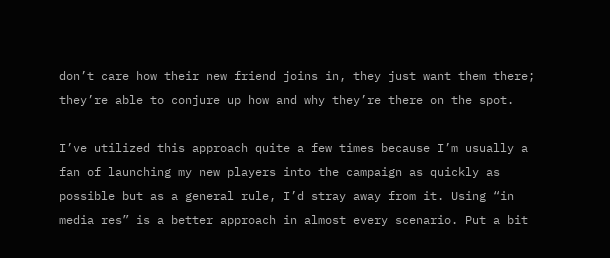don’t care how their new friend joins in, they just want them there; they’re able to conjure up how and why they’re there on the spot.

I’ve utilized this approach quite a few times because I’m usually a fan of launching my new players into the campaign as quickly as possible but as a general rule, I’d stray away from it. Using “in media res” is a better approach in almost every scenario. Put a bit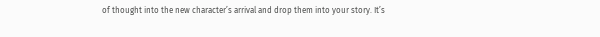of thought into the new character’s arrival and drop them into your story. It’s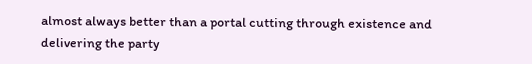almost always better than a portal cutting through existence and delivering the party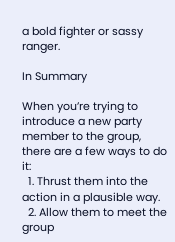a bold fighter or sassy ranger.

In Summary

When you’re trying to introduce a new party member to the group, there are a few ways to do it:
  1. Thrust them into the action in a plausible way.
  2. Allow them to meet the group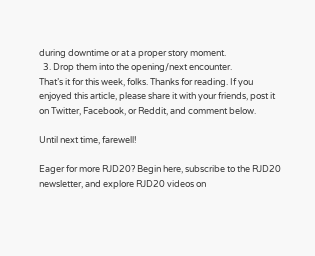during downtime or at a proper story moment.
  3. Drop them into the opening/next encounter.
That’s it for this week, folks. Thanks for reading. If you enjoyed this article, please share it with your friends, post it on Twitter, Facebook, or Reddit, and comment below.

Until next time, farewell!

Eager for more RJD20? Begin here, subscribe to the RJD20 newsletter, and explore RJD20 videos on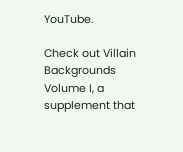YouTube.

Check out Villain Backgrounds Volume I, a supplement that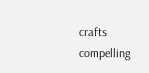crafts compelling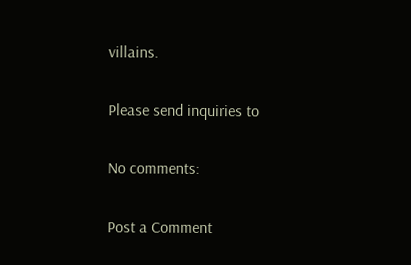villains.

Please send inquiries to

No comments:

Post a Comment